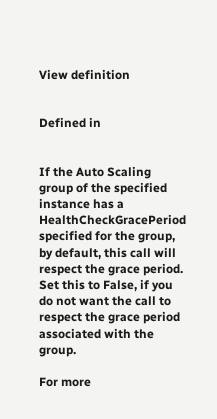View definition


Defined in


If the Auto Scaling group of the specified instance has a HealthCheckGracePeriod specified for the group, by default, this call will respect the grace period. Set this to False, if you do not want the call to respect the grace period associated with the group.

For more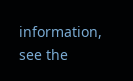information, see the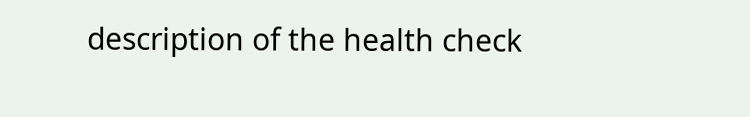description of the health check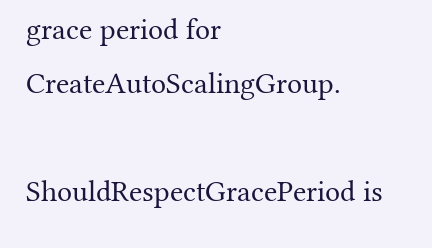grace period for CreateAutoScalingGroup.

ShouldRespectGracePeriod is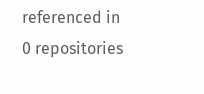referenced in 0 repositories